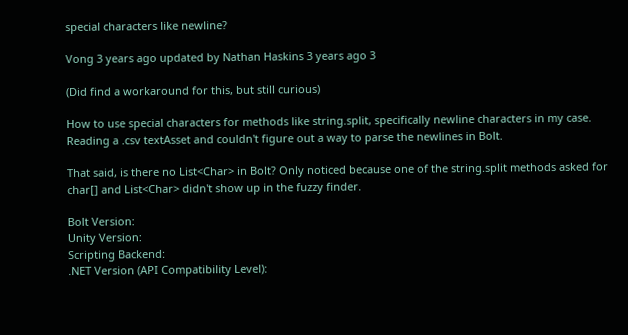special characters like newline?

Vong 3 years ago updated by Nathan Haskins 3 years ago 3

(Did find a workaround for this, but still curious)

How to use special characters for methods like string.split, specifically newline characters in my case.
Reading a .csv textAsset and couldn't figure out a way to parse the newlines in Bolt.

That said, is there no List<Char> in Bolt? Only noticed because one of the string.split methods asked for char[] and List<Char> didn't show up in the fuzzy finder.

Bolt Version:
Unity Version:
Scripting Backend:
.NET Version (API Compatibility Level):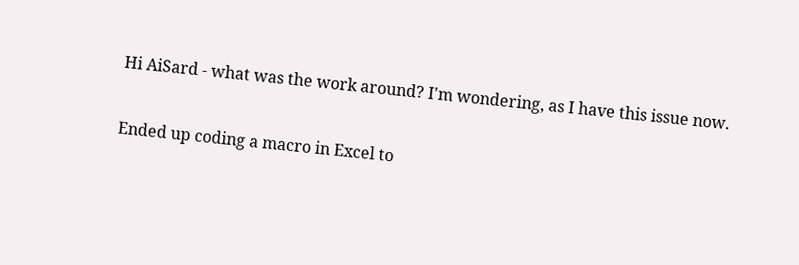Hi AiSard - what was the work around? I'm wondering, as I have this issue now.


Ended up coding a macro in Excel to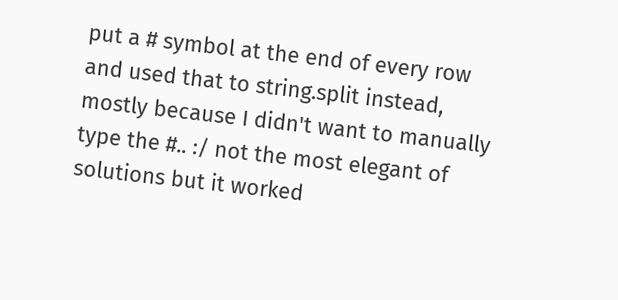put a # symbol at the end of every row and used that to string.split instead, mostly because I didn't want to manually type the #.. :/ not the most elegant of solutions but it worked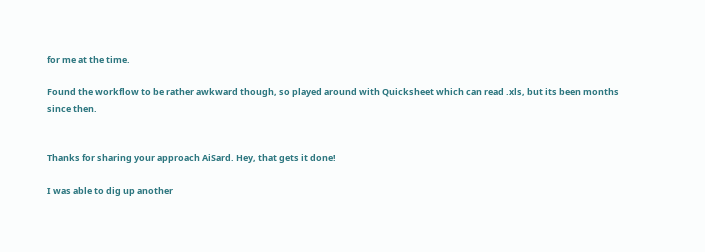for me at the time.

Found the workflow to be rather awkward though, so played around with Quicksheet which can read .xls, but its been months since then.


Thanks for sharing your approach AiSard. Hey, that gets it done!

I was able to dig up another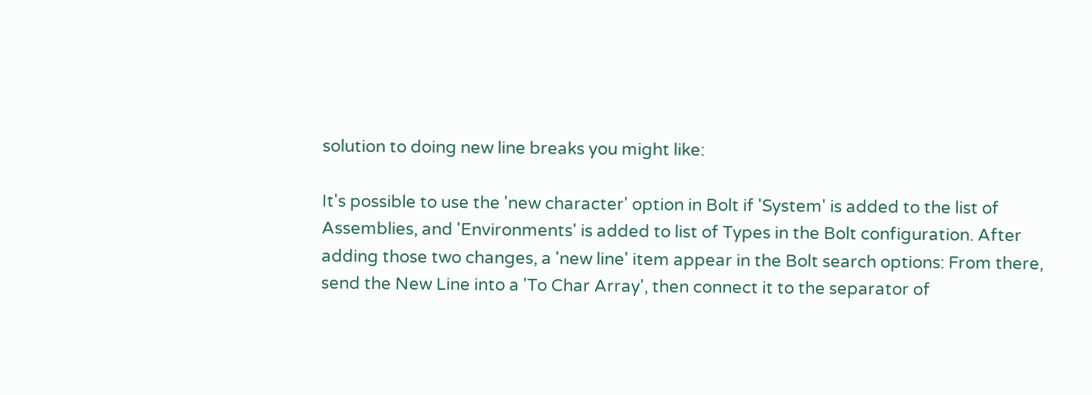solution to doing new line breaks you might like:

It's possible to use the 'new character' option in Bolt if 'System' is added to the list of Assemblies, and 'Environments' is added to list of Types in the Bolt configuration. After adding those two changes, a 'new line' item appear in the Bolt search options: From there, send the New Line into a 'To Char Array', then connect it to the separator of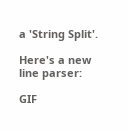a 'String Split'.

Here's a new line parser:

GIF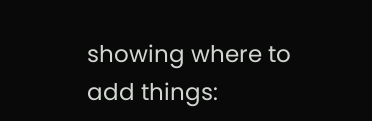showing where to add things: